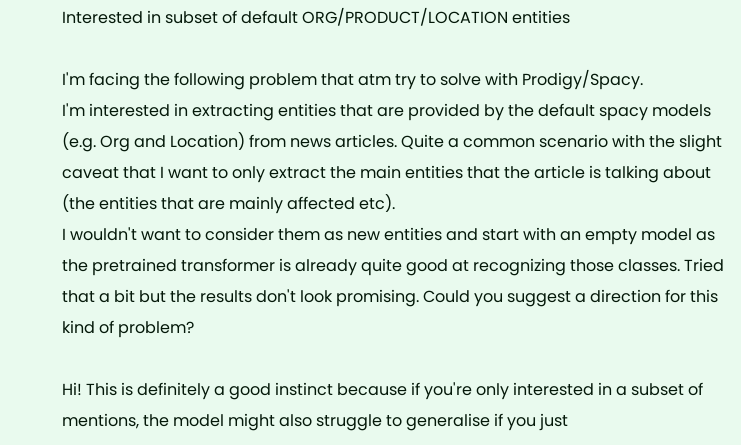Interested in subset of default ORG/PRODUCT/LOCATION entities

I'm facing the following problem that atm try to solve with Prodigy/Spacy.
I'm interested in extracting entities that are provided by the default spacy models (e.g. Org and Location) from news articles. Quite a common scenario with the slight caveat that I want to only extract the main entities that the article is talking about (the entities that are mainly affected etc).
I wouldn't want to consider them as new entities and start with an empty model as the pretrained transformer is already quite good at recognizing those classes. Tried that a bit but the results don't look promising. Could you suggest a direction for this kind of problem?

Hi! This is definitely a good instinct because if you're only interested in a subset of mentions, the model might also struggle to generalise if you just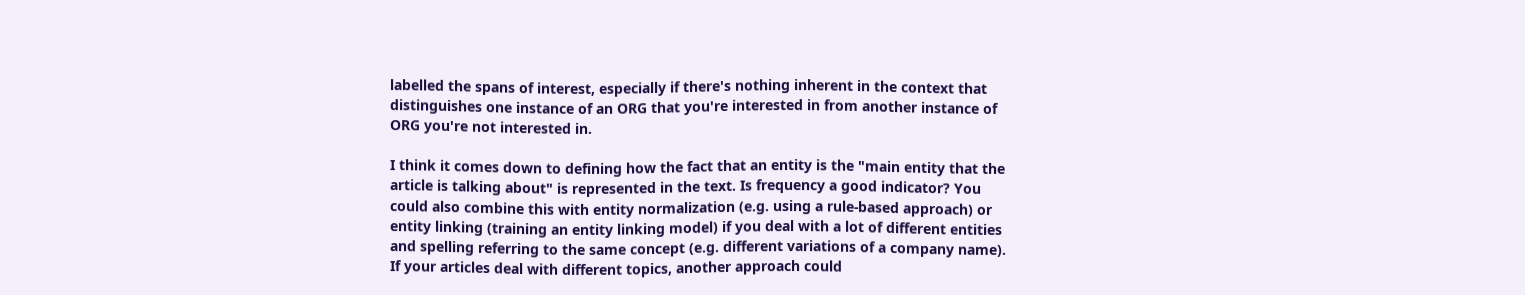labelled the spans of interest, especially if there's nothing inherent in the context that distinguishes one instance of an ORG that you're interested in from another instance of ORG you're not interested in.

I think it comes down to defining how the fact that an entity is the "main entity that the article is talking about" is represented in the text. Is frequency a good indicator? You could also combine this with entity normalization (e.g. using a rule-based approach) or entity linking (training an entity linking model) if you deal with a lot of different entities and spelling referring to the same concept (e.g. different variations of a company name). If your articles deal with different topics, another approach could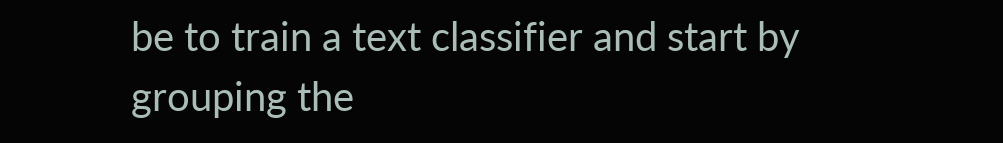be to train a text classifier and start by grouping the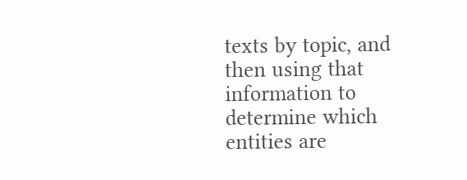texts by topic, and then using that information to determine which entities are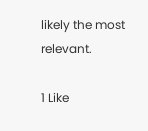likely the most relevant.

1 Like